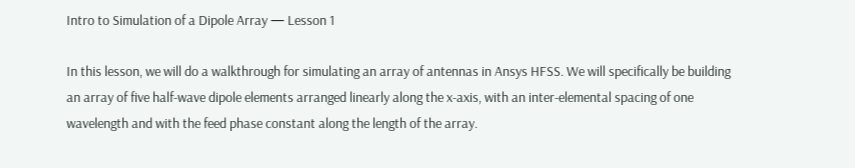Intro to Simulation of a Dipole Array — Lesson 1

In this lesson, we will do a walkthrough for simulating an array of antennas in Ansys HFSS. We will specifically be building an array of five half-wave dipole elements arranged linearly along the x-axis, with an inter-elemental spacing of one wavelength and with the feed phase constant along the length of the array.